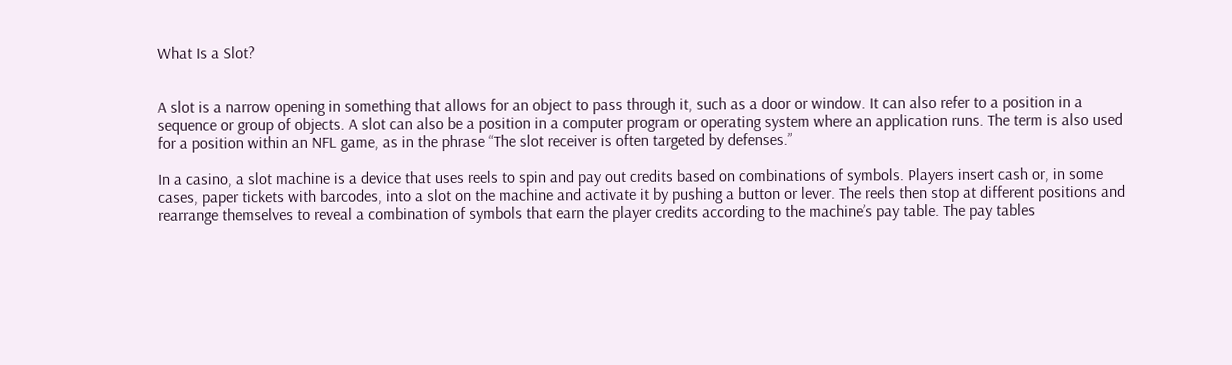What Is a Slot?


A slot is a narrow opening in something that allows for an object to pass through it, such as a door or window. It can also refer to a position in a sequence or group of objects. A slot can also be a position in a computer program or operating system where an application runs. The term is also used for a position within an NFL game, as in the phrase “The slot receiver is often targeted by defenses.”

In a casino, a slot machine is a device that uses reels to spin and pay out credits based on combinations of symbols. Players insert cash or, in some cases, paper tickets with barcodes, into a slot on the machine and activate it by pushing a button or lever. The reels then stop at different positions and rearrange themselves to reveal a combination of symbols that earn the player credits according to the machine’s pay table. The pay tables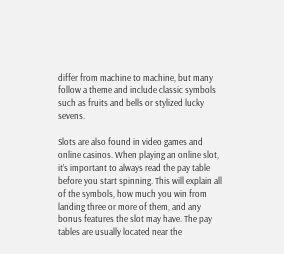differ from machine to machine, but many follow a theme and include classic symbols such as fruits and bells or stylized lucky sevens.

Slots are also found in video games and online casinos. When playing an online slot, it’s important to always read the pay table before you start spinning. This will explain all of the symbols, how much you win from landing three or more of them, and any bonus features the slot may have. The pay tables are usually located near the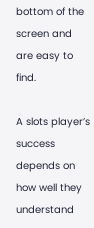bottom of the screen and are easy to find.

A slots player’s success depends on how well they understand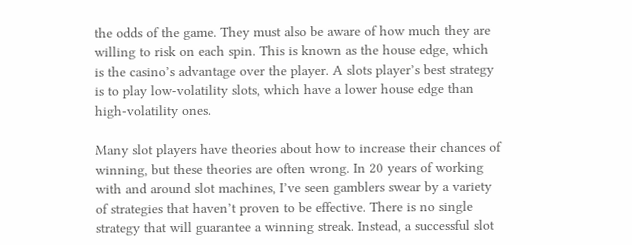the odds of the game. They must also be aware of how much they are willing to risk on each spin. This is known as the house edge, which is the casino’s advantage over the player. A slots player’s best strategy is to play low-volatility slots, which have a lower house edge than high-volatility ones.

Many slot players have theories about how to increase their chances of winning, but these theories are often wrong. In 20 years of working with and around slot machines, I’ve seen gamblers swear by a variety of strategies that haven’t proven to be effective. There is no single strategy that will guarantee a winning streak. Instead, a successful slot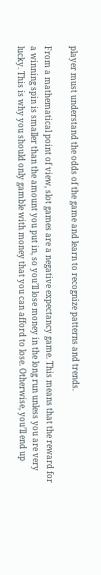player must understand the odds of the game and learn to recognize patterns and trends.

From a mathematical point of view, slot games are a negative expectancy game. This means that the reward for a winning spin is smaller than the amount you put in, so you’ll lose money in the long run unless you are very lucky. This is why you should only gamble with money that you can afford to lose. Otherwise, you’ll end up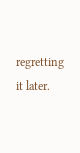regretting it later.